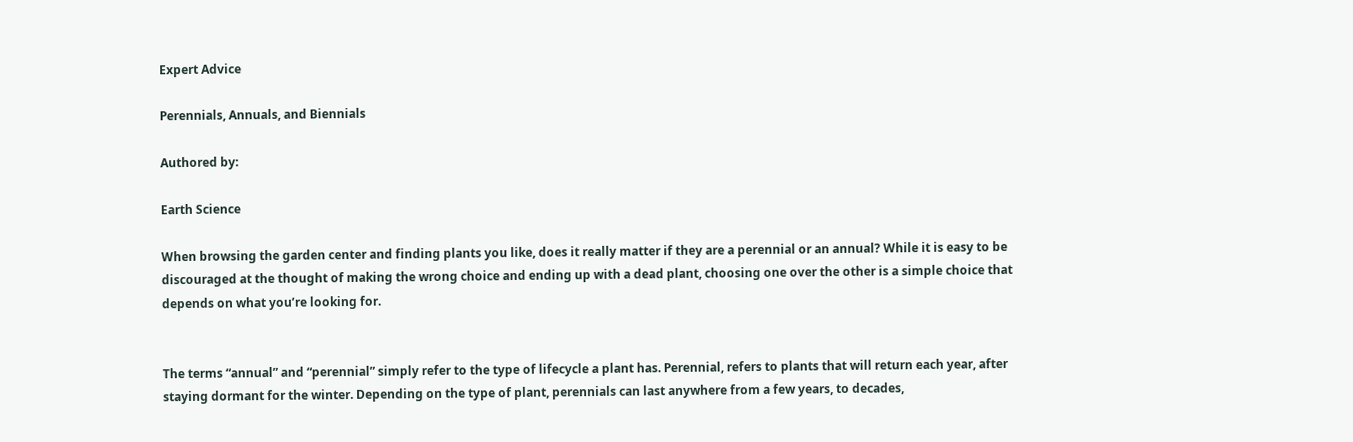Expert Advice

Perennials, Annuals, and Biennials

Authored by:

Earth Science

When browsing the garden center and finding plants you like, does it really matter if they are a perennial or an annual? While it is easy to be discouraged at the thought of making the wrong choice and ending up with a dead plant, choosing one over the other is a simple choice that depends on what you’re looking for.


The terms “annual” and “perennial” simply refer to the type of lifecycle a plant has. Perennial, refers to plants that will return each year, after staying dormant for the winter. Depending on the type of plant, perennials can last anywhere from a few years, to decades,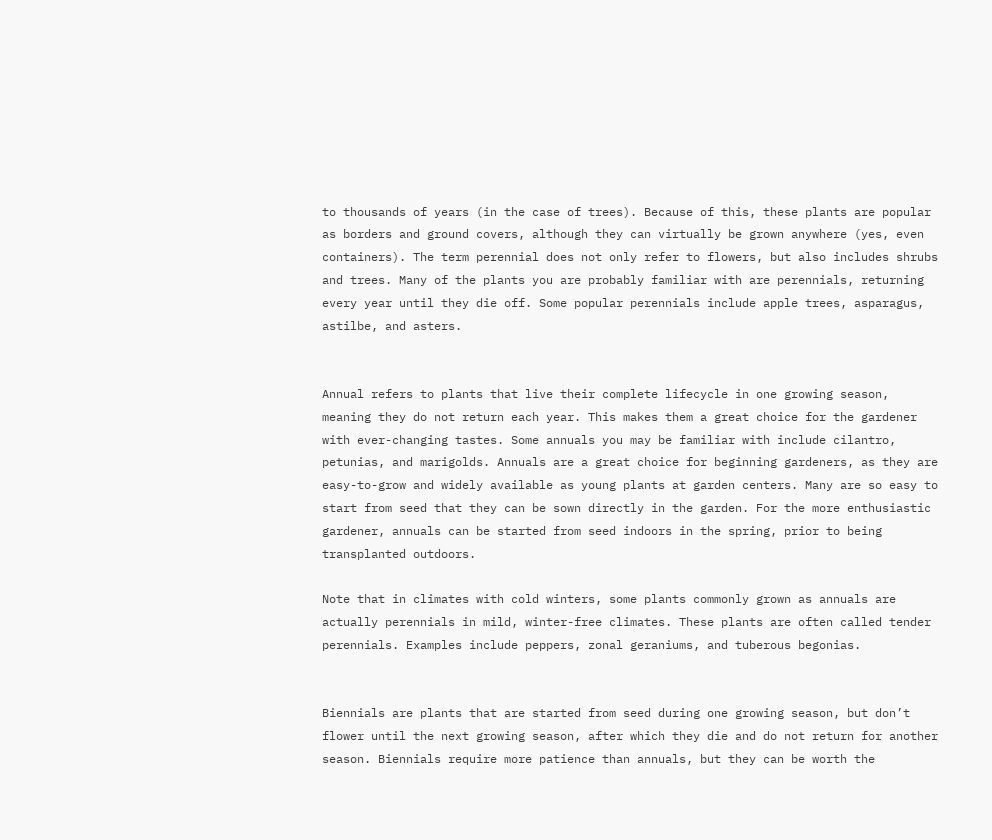to thousands of years (in the case of trees). Because of this, these plants are popular as borders and ground covers, although they can virtually be grown anywhere (yes, even containers). The term perennial does not only refer to flowers, but also includes shrubs and trees. Many of the plants you are probably familiar with are perennials, returning every year until they die off. Some popular perennials include apple trees, asparagus, astilbe, and asters.


Annual refers to plants that live their complete lifecycle in one growing season, meaning they do not return each year. This makes them a great choice for the gardener with ever-changing tastes. Some annuals you may be familiar with include cilantro, petunias, and marigolds. Annuals are a great choice for beginning gardeners, as they are easy-to-grow and widely available as young plants at garden centers. Many are so easy to start from seed that they can be sown directly in the garden. For the more enthusiastic gardener, annuals can be started from seed indoors in the spring, prior to being transplanted outdoors.

Note that in climates with cold winters, some plants commonly grown as annuals are actually perennials in mild, winter-free climates. These plants are often called tender perennials. Examples include peppers, zonal geraniums, and tuberous begonias.


Biennials are plants that are started from seed during one growing season, but don’t flower until the next growing season, after which they die and do not return for another season. Biennials require more patience than annuals, but they can be worth the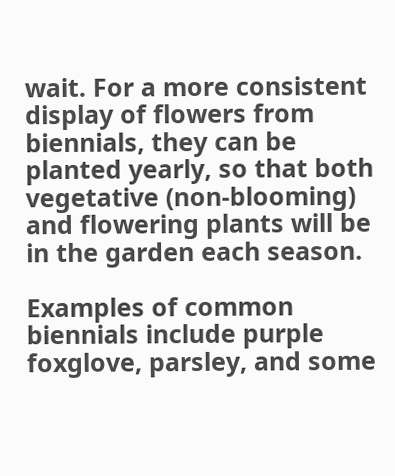wait. For a more consistent display of flowers from biennials, they can be planted yearly, so that both vegetative (non-blooming) and flowering plants will be in the garden each season.

Examples of common biennials include purple foxglove, parsley, and some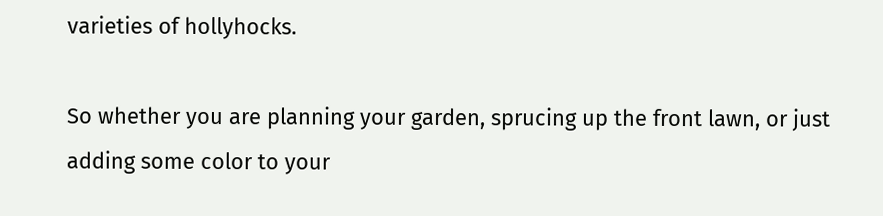varieties of hollyhocks.

So whether you are planning your garden, sprucing up the front lawn, or just adding some color to your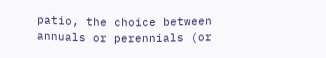patio, the choice between annuals or perennials (or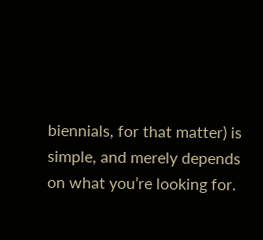biennials, for that matter) is simple, and merely depends on what you’re looking for.